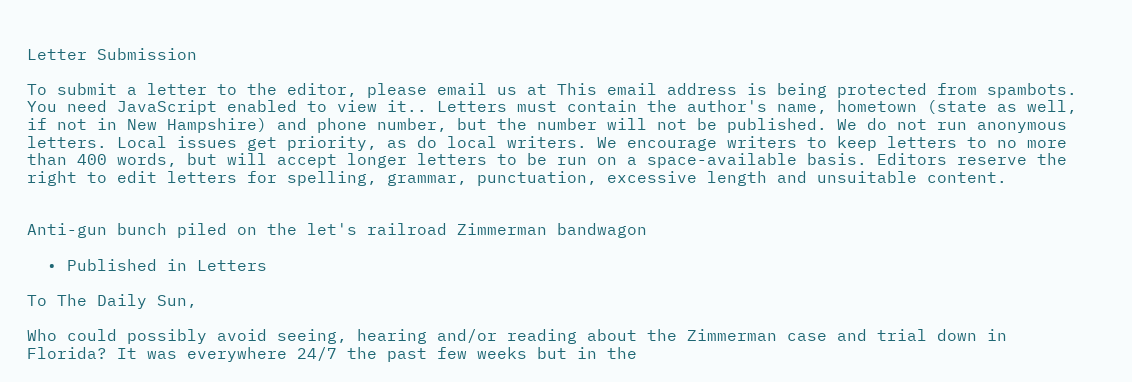Letter Submission

To submit a letter to the editor, please email us at This email address is being protected from spambots. You need JavaScript enabled to view it.. Letters must contain the author's name, hometown (state as well, if not in New Hampshire) and phone number, but the number will not be published. We do not run anonymous letters. Local issues get priority, as do local writers. We encourage writers to keep letters to no more than 400 words, but will accept longer letters to be run on a space-available basis. Editors reserve the right to edit letters for spelling, grammar, punctuation, excessive length and unsuitable content.


Anti-gun bunch piled on the let's railroad Zimmerman bandwagon

  • Published in Letters

To The Daily Sun,

Who could possibly avoid seeing, hearing and/or reading about the Zimmerman case and trial down in Florida? It was everywhere 24/7 the past few weeks but in the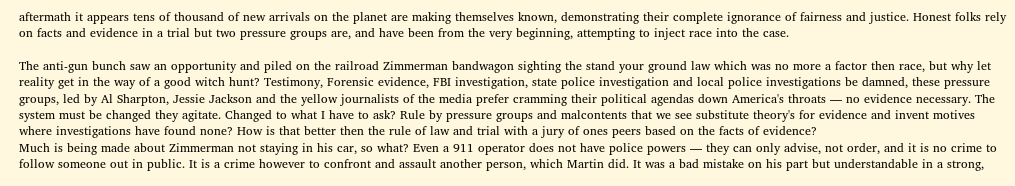aftermath it appears tens of thousand of new arrivals on the planet are making themselves known, demonstrating their complete ignorance of fairness and justice. Honest folks rely on facts and evidence in a trial but two pressure groups are, and have been from the very beginning, attempting to inject race into the case.

The anti-gun bunch saw an opportunity and piled on the railroad Zimmerman bandwagon sighting the stand your ground law which was no more a factor then race, but why let reality get in the way of a good witch hunt? Testimony, Forensic evidence, FBI investigation, state police investigation and local police investigations be damned, these pressure groups, led by Al Sharpton, Jessie Jackson and the yellow journalists of the media prefer cramming their political agendas down America's throats — no evidence necessary. The system must be changed they agitate. Changed to what I have to ask? Rule by pressure groups and malcontents that we see substitute theory's for evidence and invent motives where investigations have found none? How is that better then the rule of law and trial with a jury of ones peers based on the facts of evidence?
Much is being made about Zimmerman not staying in his car, so what? Even a 911 operator does not have police powers — they can only advise, not order, and it is no crime to follow someone out in public. It is a crime however to confront and assault another person, which Martin did. It was a bad mistake on his part but understandable in a strong,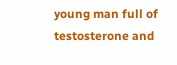young man full of testosterone and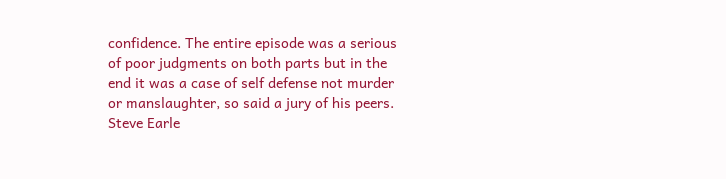confidence. The entire episode was a serious of poor judgments on both parts but in the end it was a case of self defense not murder or manslaughter, so said a jury of his peers.
Steve Earle